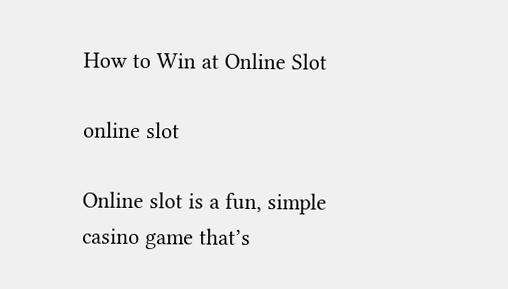How to Win at Online Slot

online slot

Online slot is a fun, simple casino game that’s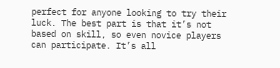perfect for anyone looking to try their luck. The best part is that it’s not based on skill, so even novice players can participate. It’s all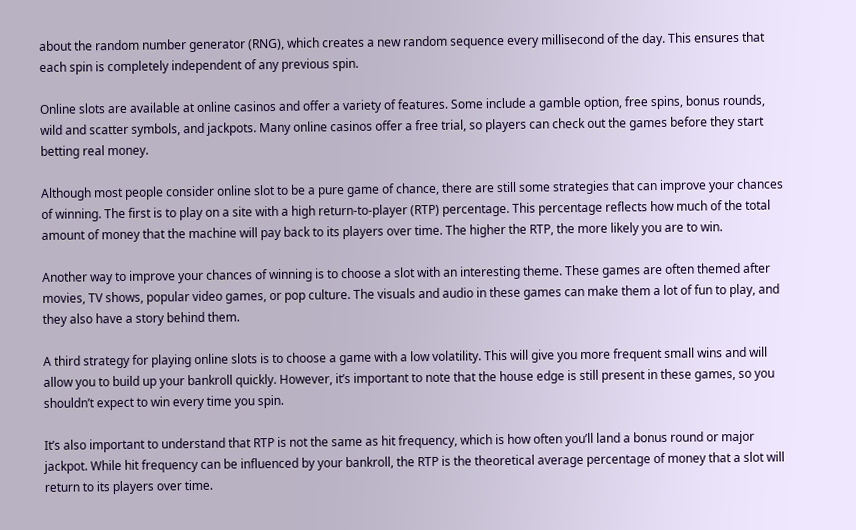about the random number generator (RNG), which creates a new random sequence every millisecond of the day. This ensures that each spin is completely independent of any previous spin.

Online slots are available at online casinos and offer a variety of features. Some include a gamble option, free spins, bonus rounds, wild and scatter symbols, and jackpots. Many online casinos offer a free trial, so players can check out the games before they start betting real money.

Although most people consider online slot to be a pure game of chance, there are still some strategies that can improve your chances of winning. The first is to play on a site with a high return-to-player (RTP) percentage. This percentage reflects how much of the total amount of money that the machine will pay back to its players over time. The higher the RTP, the more likely you are to win.

Another way to improve your chances of winning is to choose a slot with an interesting theme. These games are often themed after movies, TV shows, popular video games, or pop culture. The visuals and audio in these games can make them a lot of fun to play, and they also have a story behind them.

A third strategy for playing online slots is to choose a game with a low volatility. This will give you more frequent small wins and will allow you to build up your bankroll quickly. However, it’s important to note that the house edge is still present in these games, so you shouldn’t expect to win every time you spin.

It’s also important to understand that RTP is not the same as hit frequency, which is how often you’ll land a bonus round or major jackpot. While hit frequency can be influenced by your bankroll, the RTP is the theoretical average percentage of money that a slot will return to its players over time.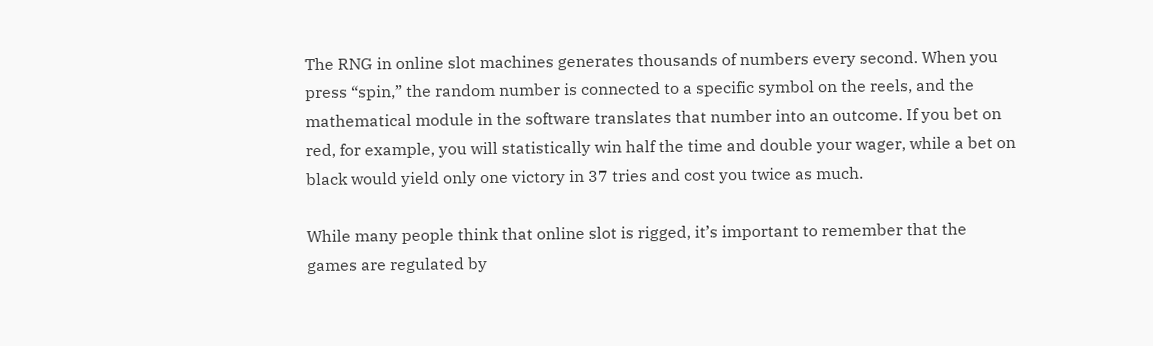The RNG in online slot machines generates thousands of numbers every second. When you press “spin,” the random number is connected to a specific symbol on the reels, and the mathematical module in the software translates that number into an outcome. If you bet on red, for example, you will statistically win half the time and double your wager, while a bet on black would yield only one victory in 37 tries and cost you twice as much.

While many people think that online slot is rigged, it’s important to remember that the games are regulated by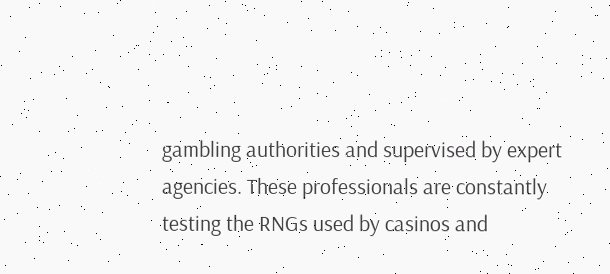gambling authorities and supervised by expert agencies. These professionals are constantly testing the RNGs used by casinos and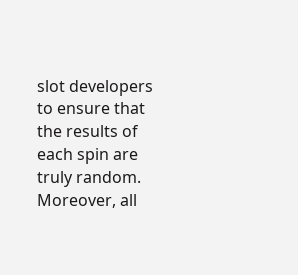slot developers to ensure that the results of each spin are truly random. Moreover, all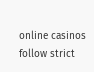online casinos follow strict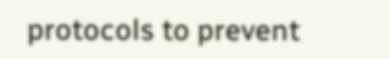protocols to prevent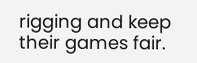rigging and keep their games fair.